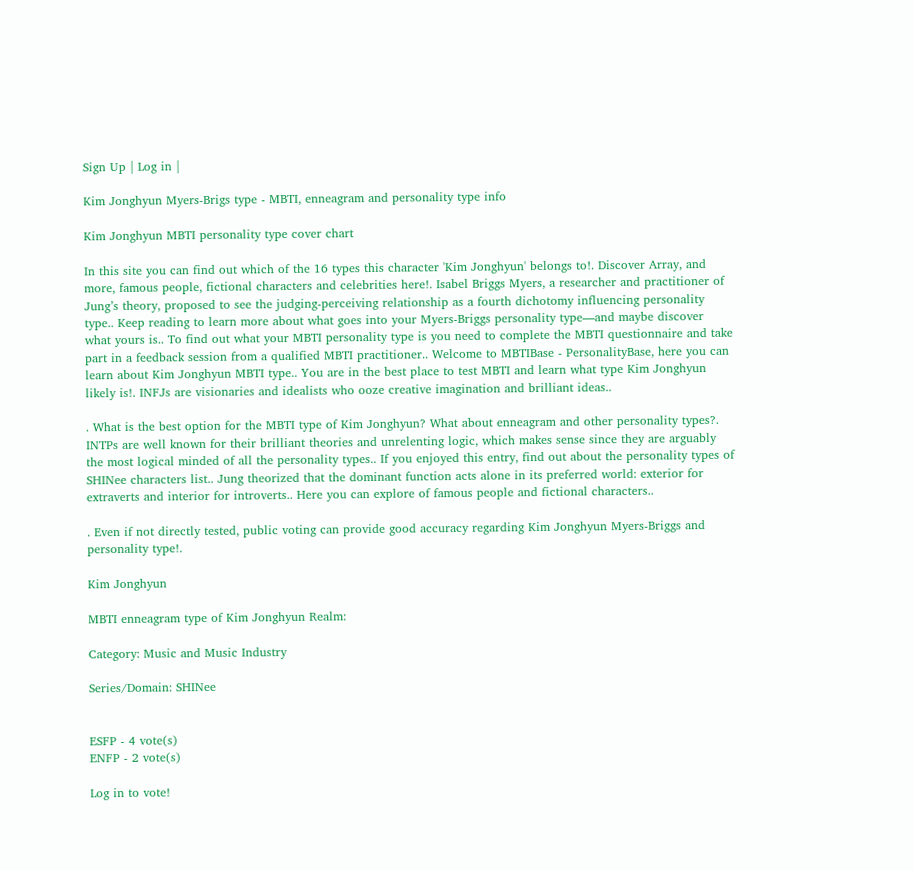Sign Up | Log in |

Kim Jonghyun Myers-Brigs type - MBTI, enneagram and personality type info

Kim Jonghyun MBTI personality type cover chart

In this site you can find out which of the 16 types this character 'Kim Jonghyun' belongs to!. Discover Array, and more, famous people, fictional characters and celebrities here!. Isabel Briggs Myers, a researcher and practitioner of Jung’s theory, proposed to see the judging-perceiving relationship as a fourth dichotomy influencing personality type.. Keep reading to learn more about what goes into your Myers-Briggs personality type—and maybe discover what yours is.. To find out what your MBTI personality type is you need to complete the MBTI questionnaire and take part in a feedback session from a qualified MBTI practitioner.. Welcome to MBTIBase - PersonalityBase, here you can learn about Kim Jonghyun MBTI type.. You are in the best place to test MBTI and learn what type Kim Jonghyun likely is!. INFJs are visionaries and idealists who ooze creative imagination and brilliant ideas..

. What is the best option for the MBTI type of Kim Jonghyun? What about enneagram and other personality types?. INTPs are well known for their brilliant theories and unrelenting logic, which makes sense since they are arguably the most logical minded of all the personality types.. If you enjoyed this entry, find out about the personality types of SHINee characters list.. Jung theorized that the dominant function acts alone in its preferred world: exterior for extraverts and interior for introverts.. Here you can explore of famous people and fictional characters..

. Even if not directly tested, public voting can provide good accuracy regarding Kim Jonghyun Myers-Briggs and personality type!.

Kim Jonghyun

MBTI enneagram type of Kim Jonghyun Realm:

Category: Music and Music Industry

Series/Domain: SHINee


ESFP - 4 vote(s)
ENFP - 2 vote(s)

Log in to vote!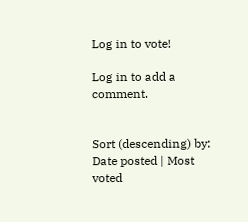Log in to vote!

Log in to add a comment.


Sort (descending) by: Date posted | Most voted